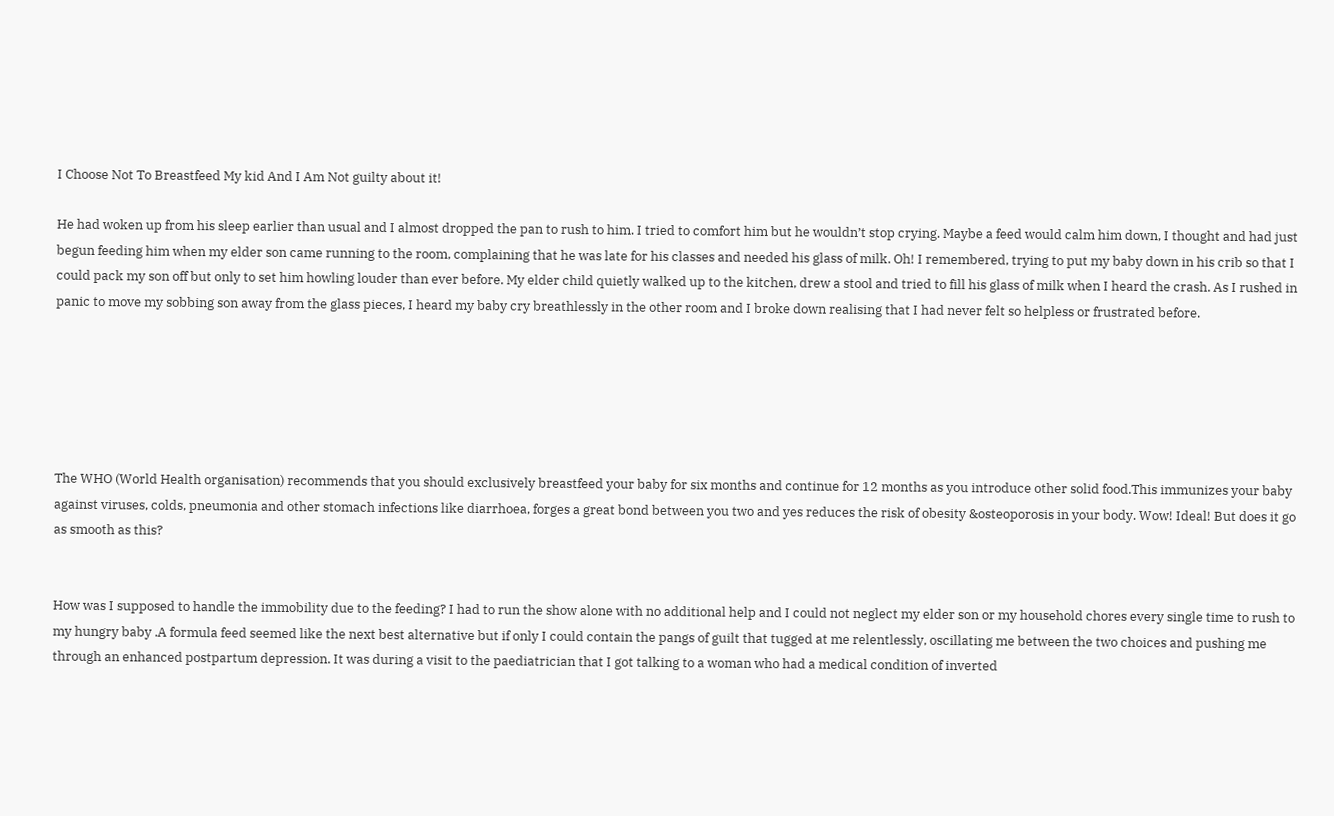I Choose Not To Breastfeed My kid And I Am Not guilty about it!

He had woken up from his sleep earlier than usual and I almost dropped the pan to rush to him. I tried to comfort him but he wouldn’t stop crying. Maybe a feed would calm him down, I thought and had just begun feeding him when my elder son came running to the room, complaining that he was late for his classes and needed his glass of milk. Oh! I remembered, trying to put my baby down in his crib so that I could pack my son off but only to set him howling louder than ever before. My elder child quietly walked up to the kitchen, drew a stool and tried to fill his glass of milk when I heard the crash. As I rushed in panic to move my sobbing son away from the glass pieces, I heard my baby cry breathlessly in the other room and I broke down realising that I had never felt so helpless or frustrated before.






The WHO (World Health organisation) recommends that you should exclusively breastfeed your baby for six months and continue for 12 months as you introduce other solid food.This immunizes your baby against viruses, colds, pneumonia and other stomach infections like diarrhoea, forges a great bond between you two and yes reduces the risk of obesity &osteoporosis in your body. Wow! Ideal! But does it go as smooth as this?


How was I supposed to handle the immobility due to the feeding? I had to run the show alone with no additional help and I could not neglect my elder son or my household chores every single time to rush to my hungry baby .A formula feed seemed like the next best alternative but if only I could contain the pangs of guilt that tugged at me relentlessly, oscillating me between the two choices and pushing me through an enhanced postpartum depression. It was during a visit to the paediatrician that I got talking to a woman who had a medical condition of inverted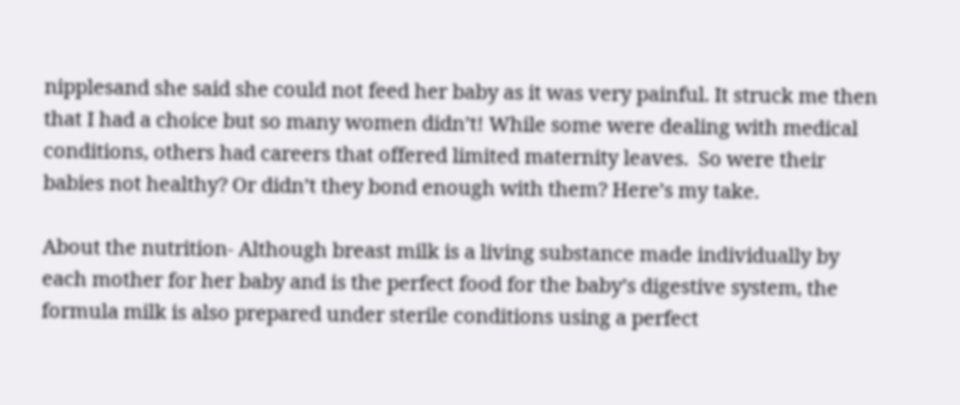nipplesand she said she could not feed her baby as it was very painful. It struck me then that I had a choice but so many women didn’t! While some were dealing with medical conditions, others had careers that offered limited maternity leaves.  So were their babies not healthy? Or didn’t they bond enough with them? Here’s my take.

About the nutrition- Although breast milk is a living substance made individually by each mother for her baby and is the perfect food for the baby’s digestive system, the formula milk is also prepared under sterile conditions using a perfect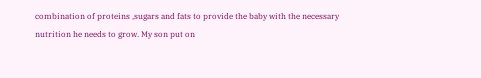combination of proteins ,sugars and fats to provide the baby with the necessary nutrition he needs to grow. My son put on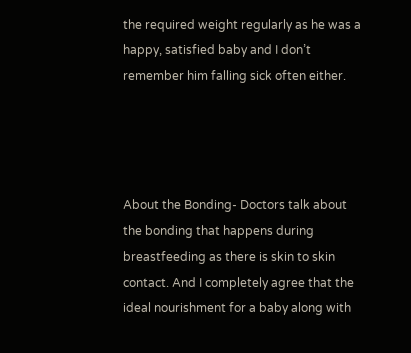the required weight regularly as he was a happy, satisfied baby and I don’t remember him falling sick often either.




About the Bonding- Doctors talk about the bonding that happens during breastfeeding as there is skin to skin contact. And I completely agree that the ideal nourishment for a baby along with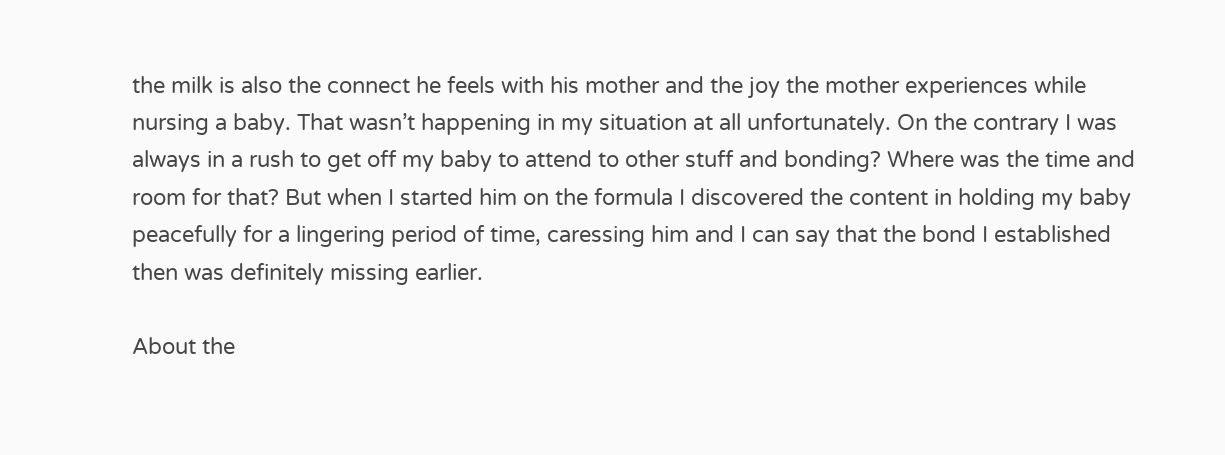the milk is also the connect he feels with his mother and the joy the mother experiences while nursing a baby. That wasn’t happening in my situation at all unfortunately. On the contrary I was always in a rush to get off my baby to attend to other stuff and bonding? Where was the time and room for that? But when I started him on the formula I discovered the content in holding my baby peacefully for a lingering period of time, caressing him and I can say that the bond I established then was definitely missing earlier.

About the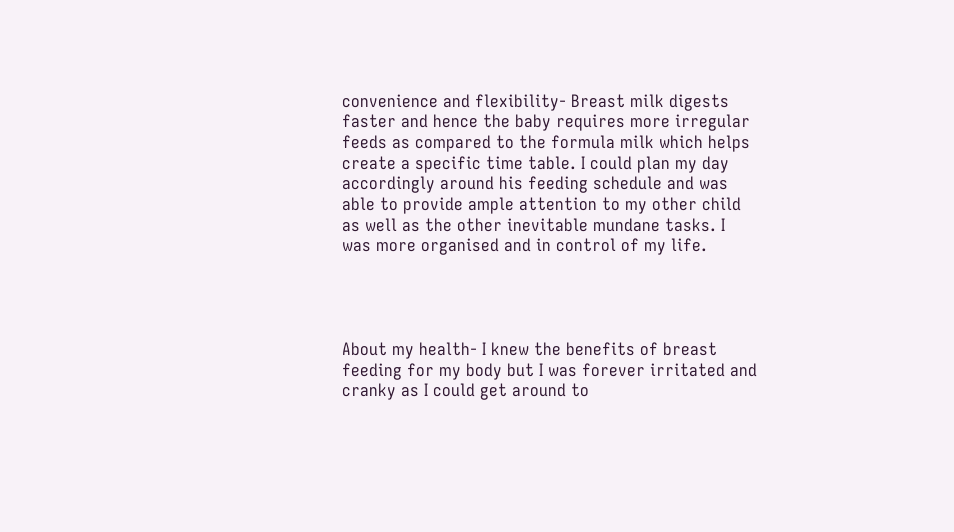convenience and flexibility- Breast milk digests faster and hence the baby requires more irregular feeds as compared to the formula milk which helps create a specific time table. I could plan my day accordingly around his feeding schedule and was able to provide ample attention to my other child as well as the other inevitable mundane tasks. I was more organised and in control of my life.




About my health- I knew the benefits of breast feeding for my body but I was forever irritated and cranky as I could get around to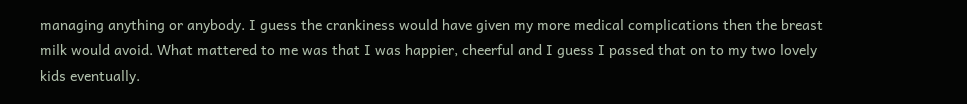managing anything or anybody. I guess the crankiness would have given my more medical complications then the breast milk would avoid. What mattered to me was that I was happier, cheerful and I guess I passed that on to my two lovely kids eventually.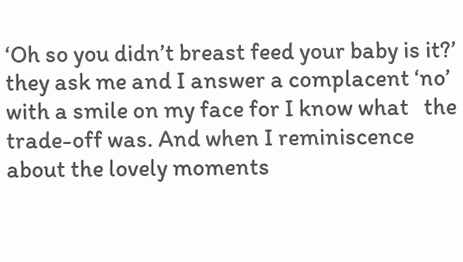‘Oh so you didn’t breast feed your baby is it?’ they ask me and I answer a complacent ‘no’ with a smile on my face for I know what   the trade-off was. And when I reminiscence about the lovely moments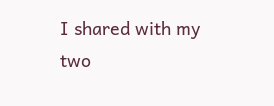I shared with my two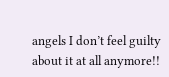angels I don’t feel guilty about it at all anymore!!